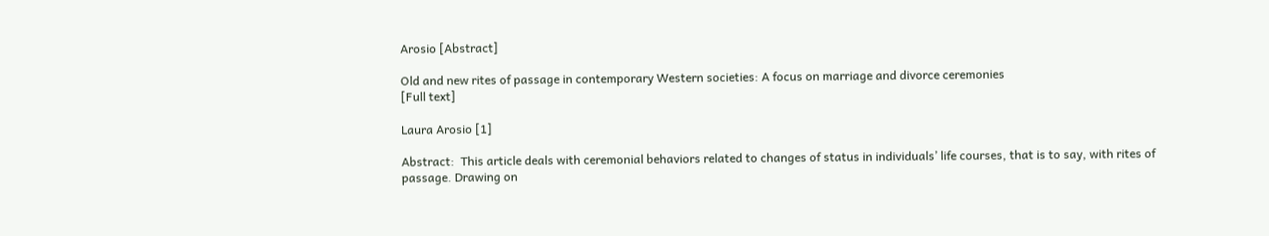Arosio [Abstract]

Old and new rites of passage in contemporary Western societies: A focus on marriage and divorce ceremonies
[Full text]

Laura Arosio [1]

Abstract:  This article deals with ceremonial behaviors related to changes of status in individuals’ life courses, that is to say, with rites of passage. Drawing on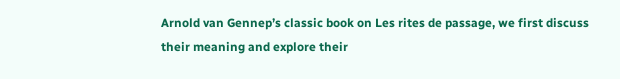Arnold van Gennep’s classic book on Les rites de passage, we first discuss their meaning and explore their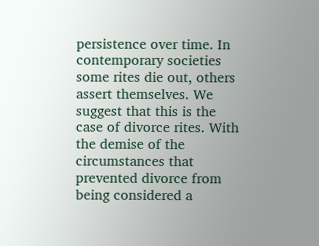persistence over time. In contemporary societies some rites die out, others assert themselves. We suggest that this is the case of divorce rites. With the demise of the circumstances that prevented divorce from being considered a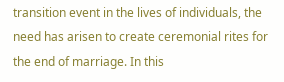transition event in the lives of individuals, the need has arisen to create ceremonial rites for the end of marriage. In this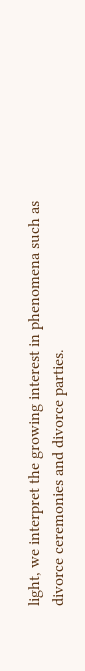light, we interpret the growing interest in phenomena such as divorce ceremonies and divorce parties.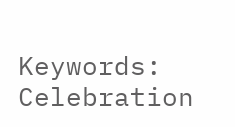Keywords: Celebration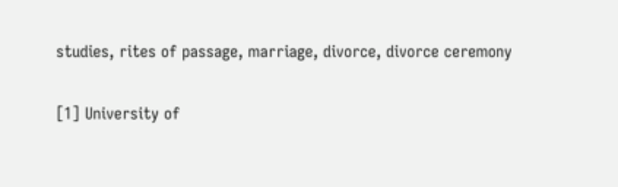studies, rites of passage, marriage, divorce, divorce ceremony

[1] University of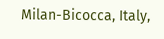Milan-Bicocca, Italy,